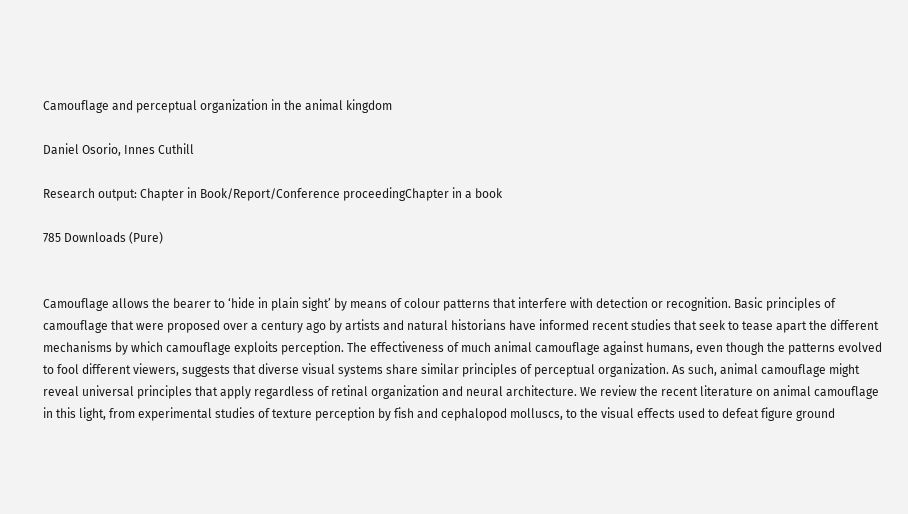Camouflage and perceptual organization in the animal kingdom

Daniel Osorio, Innes Cuthill

Research output: Chapter in Book/Report/Conference proceedingChapter in a book

785 Downloads (Pure)


Camouflage allows the bearer to ‘hide in plain sight’ by means of colour patterns that interfere with detection or recognition. Basic principles of camouflage that were proposed over a century ago by artists and natural historians have informed recent studies that seek to tease apart the different mechanisms by which camouflage exploits perception. The effectiveness of much animal camouflage against humans, even though the patterns evolved to fool different viewers, suggests that diverse visual systems share similar principles of perceptual organization. As such, animal camouflage might reveal universal principles that apply regardless of retinal organization and neural architecture. We review the recent literature on animal camouflage in this light, from experimental studies of texture perception by fish and cephalopod molluscs, to the visual effects used to defeat figure ground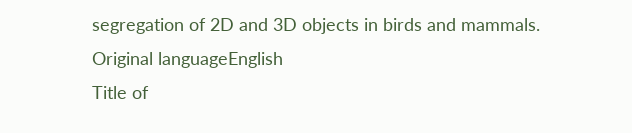segregation of 2D and 3D objects in birds and mammals.
Original languageEnglish
Title of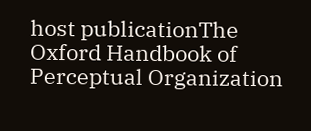host publicationThe Oxford Handbook of Perceptual Organization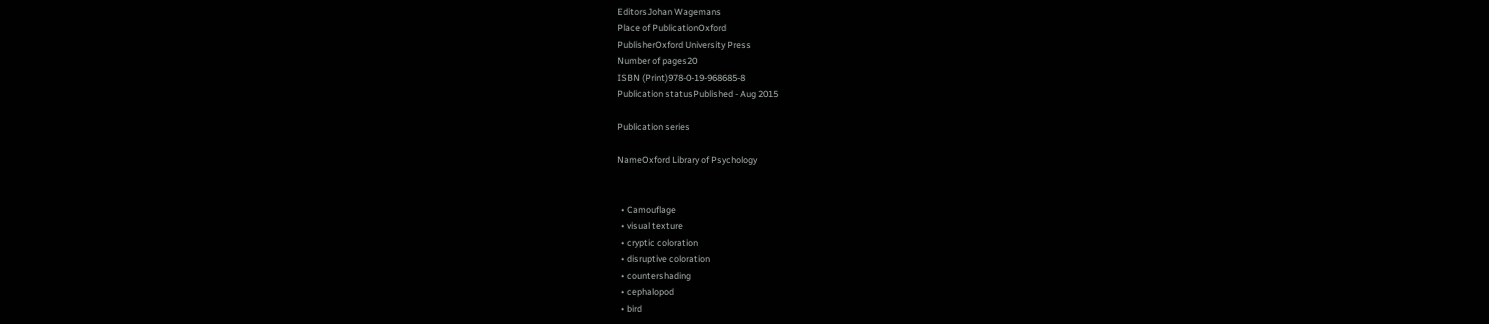EditorsJohan Wagemans
Place of PublicationOxford
PublisherOxford University Press
Number of pages20
ISBN (Print)978-0-19-968685-8
Publication statusPublished - Aug 2015

Publication series

NameOxford Library of Psychology


  • Camouflage
  • visual texture
  • cryptic coloration
  • disruptive coloration
  • countershading
  • cephalopod
  • bird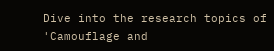Dive into the research topics of 'Camouflage and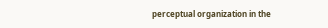perceptual organization in the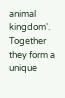animal kingdom'. Together they form a unique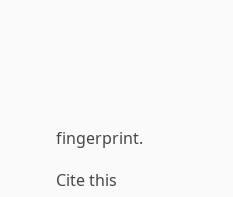fingerprint.

Cite this